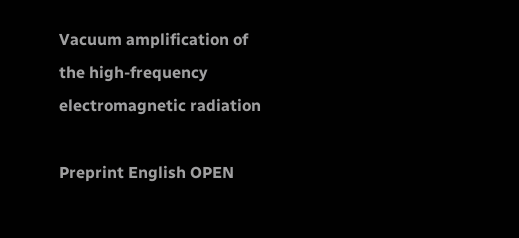Vacuum amplification of the high-frequency electromagnetic radiation

Preprint English OPEN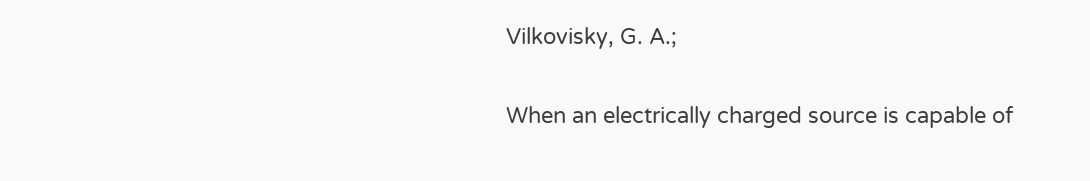Vilkovisky, G. A.;

When an electrically charged source is capable of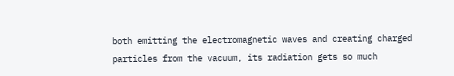both emitting the electromagnetic waves and creating charged particles from the vacuum, its radiation gets so much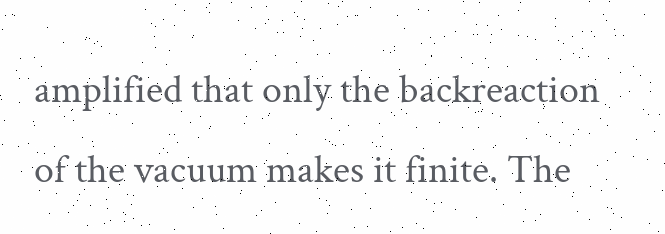amplified that only the backreaction of the vacuum makes it finite. The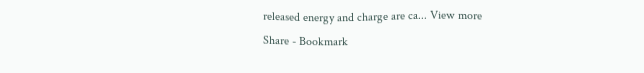released energy and charge are ca... View more
Share - Bookmark